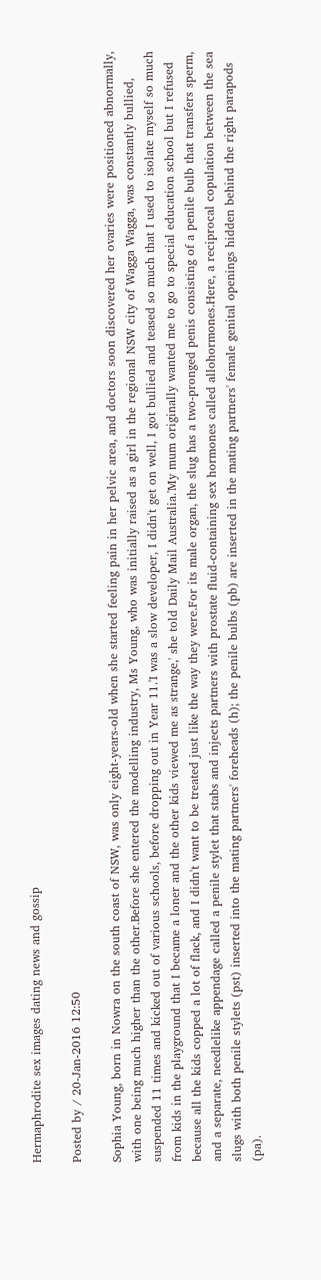Hermaphrodite sex images dating news and gossip

Posted by / 20-Jan-2016 12:50

Sophia Young, born in Nowra on the south coast of NSW, was only eight-years-old when she started feeling pain in her pelvic area, and doctors soon discovered her ovaries were positioned abnormally, with one being much higher than the other.Before she entered the modelling industry, Ms Young, who was initially raised as a girl in the regional NSW city of Wagga Wagga, was constantly bullied, suspended 11 times and kicked out of various schools, before dropping out in Year 11.'I was a slow developer, I didn't get on well, I got bullied and teased so much that I used to isolate myself so much from kids in the playground that I became a loner and the other kids viewed me as strange,' she told Daily Mail Australia.'My mum originally wanted me to go to special education school but I refused because all the kids copped a lot of flack, and I didn't want to be treated just like the way they were.For its male organ, the slug has a two-pronged penis consisting of a penile bulb that transfers sperm, and a separate, needlelike appendage called a penile stylet that stabs and injects partners with prostate fluid-containing sex hormones called allohormones.Here, a reciprocal copulation between the sea slugs with both penile stylets (pst) inserted into the mating partners' foreheads (h); the penile bulbs (pb) are inserted in the mating partners' female genital openings hidden behind the right parapods (pa).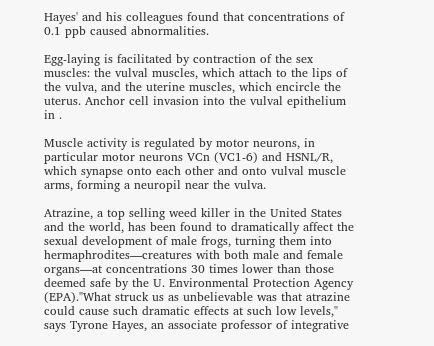Hayes' and his colleagues found that concentrations of 0.1 ppb caused abnormalities.

Egg-laying is facilitated by contraction of the sex muscles: the vulval muscles, which attach to the lips of the vulva, and the uterine muscles, which encircle the uterus. Anchor cell invasion into the vulval epithelium in .

Muscle activity is regulated by motor neurons, in particular motor neurons VCn (VC1-6) and HSNL/R, which synapse onto each other and onto vulval muscle arms, forming a neuropil near the vulva.

Atrazine, a top selling weed killer in the United States and the world, has been found to dramatically affect the sexual development of male frogs, turning them into hermaphrodites—creatures with both male and female organs—at concentrations 30 times lower than those deemed safe by the U. Environmental Protection Agency (EPA)."What struck us as unbelievable was that atrazine could cause such dramatic effects at such low levels," says Tyrone Hayes, an associate professor of integrative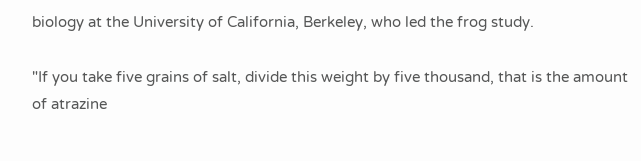biology at the University of California, Berkeley, who led the frog study.

"If you take five grains of salt, divide this weight by five thousand, that is the amount of atrazine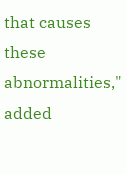that causes these abnormalities," added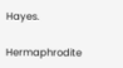Hayes.

Hermaphrodite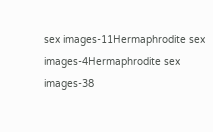sex images-11Hermaphrodite sex images-4Hermaphrodite sex images-38